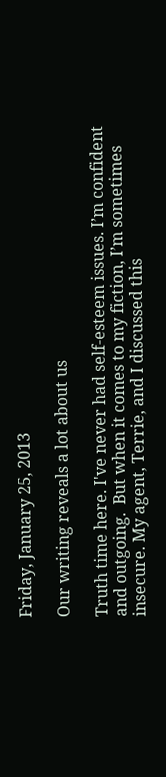Friday, January 25, 2013

Our writing reveals a lot about us

Truth time here. I've never had self-esteem issues. I’m confident and outgoing.  But when it comes to my fiction, I’m sometimes insecure. My agent, Terrie, and I discussed this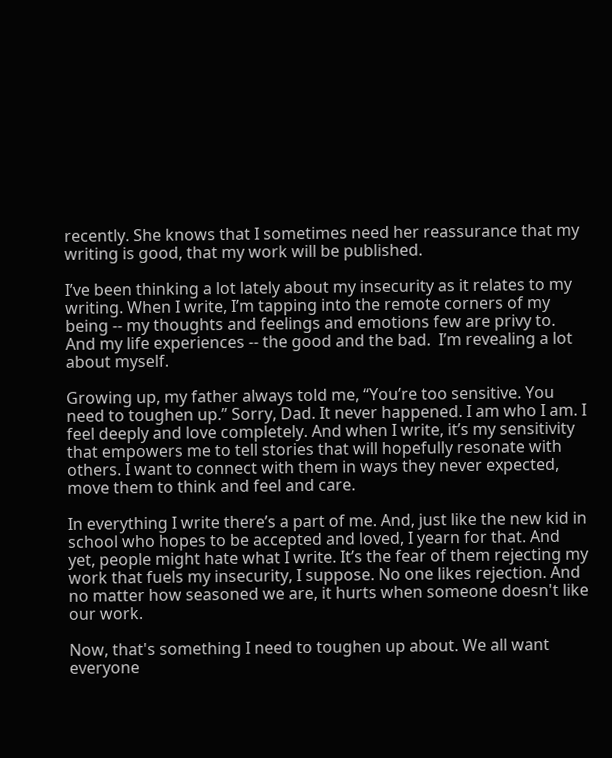recently. She knows that I sometimes need her reassurance that my writing is good, that my work will be published.

I’ve been thinking a lot lately about my insecurity as it relates to my writing. When I write, I’m tapping into the remote corners of my being -- my thoughts and feelings and emotions few are privy to. And my life experiences -- the good and the bad.  I’m revealing a lot about myself.

Growing up, my father always told me, “You’re too sensitive. You need to toughen up.” Sorry, Dad. It never happened. I am who I am. I feel deeply and love completely. And when I write, it’s my sensitivity that empowers me to tell stories that will hopefully resonate with others. I want to connect with them in ways they never expected, move them to think and feel and care.

In everything I write there’s a part of me. And, just like the new kid in school who hopes to be accepted and loved, I yearn for that. And yet, people might hate what I write. It’s the fear of them rejecting my work that fuels my insecurity, I suppose. No one likes rejection. And no matter how seasoned we are, it hurts when someone doesn't like our work.

Now, that's something I need to toughen up about. We all want everyone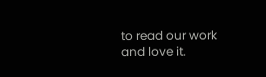to read our work and love it.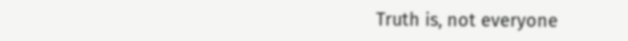Truth is, not everyone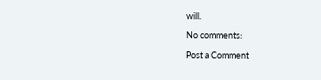will.

No comments:

Post a Comment